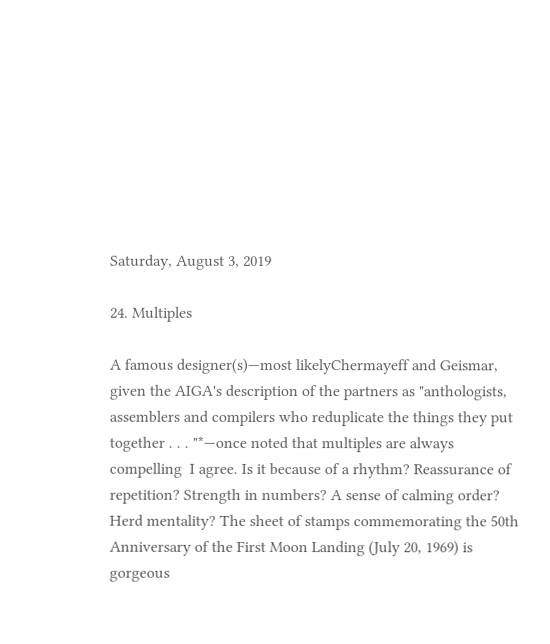Saturday, August 3, 2019

24. Multiples

A famous designer(s)—most likelyChermayeff and Geismar, given the AIGA's description of the partners as "anthologists, assemblers and compilers who reduplicate the things they put together . . . "*—once noted that multiples are always compelling  I agree. Is it because of a rhythm? Reassurance of repetition? Strength in numbers? A sense of calming order? Herd mentality? The sheet of stamps commemorating the 50th Anniversary of the First Moon Landing (July 20, 1969) is gorgeous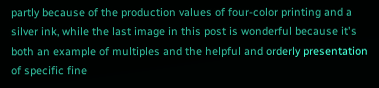partly because of the production values of four-color printing and a silver ink, while the last image in this post is wonderful because it's both an example of multiples and the helpful and orderly presentation of specific fine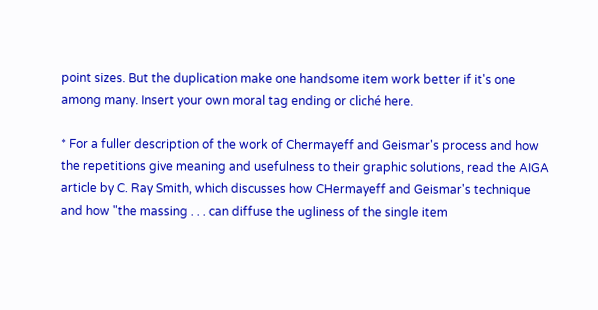point sizes. But the duplication make one handsome item work better if it's one among many. Insert your own moral tag ending or cliché here.

* For a fuller description of the work of Chermayeff and Geismar's process and how the repetitions give meaning and usefulness to their graphic solutions, read the AIGA article by C. Ray Smith, which discusses how CHermayeff and Geismar's technique and how "the massing . . . can diffuse the ugliness of the single item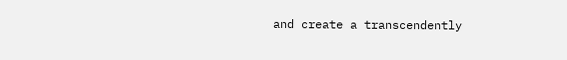and create a transcendently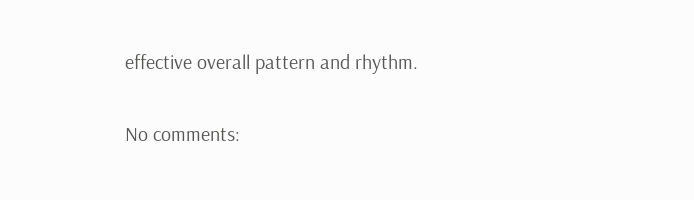effective overall pattern and rhythm.

No comments: